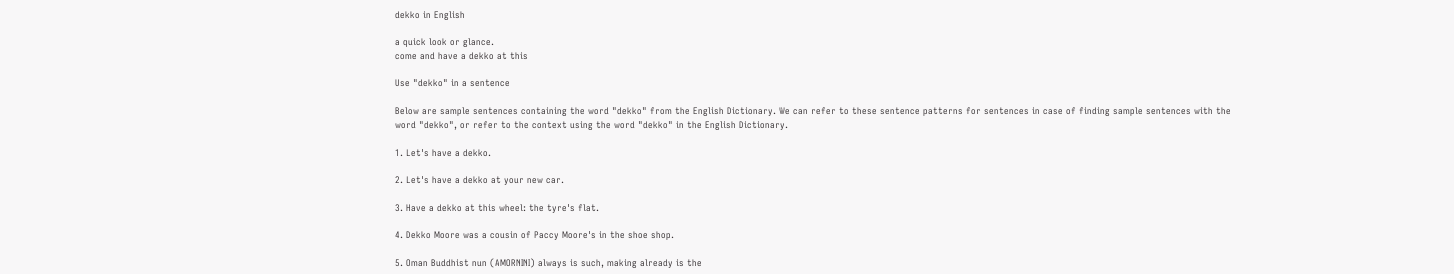dekko in English

a quick look or glance.
come and have a dekko at this

Use "dekko" in a sentence

Below are sample sentences containing the word "dekko" from the English Dictionary. We can refer to these sentence patterns for sentences in case of finding sample sentences with the word "dekko", or refer to the context using the word "dekko" in the English Dictionary.

1. Let's have a dekko.

2. Let's have a dekko at your new car.

3. Have a dekko at this wheel: the tyre's flat.

4. Dekko Moore was a cousin of Paccy Moore's in the shoe shop.

5. Oman Buddhist nun (AMORNINI) always is such, making already is the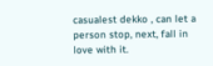casualest dekko , can let a person stop, next, fall in love with it.